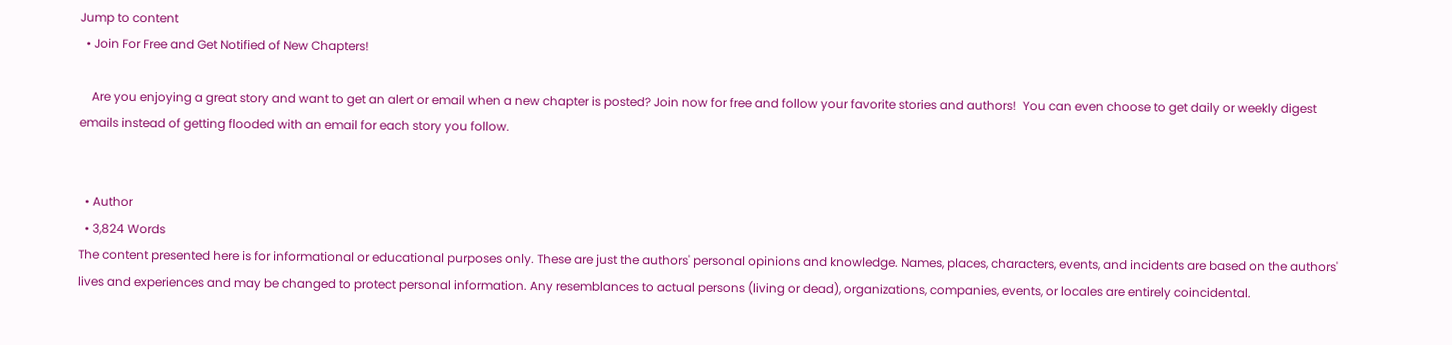Jump to content
  • Join For Free and Get Notified of New Chapters!

    Are you enjoying a great story and want to get an alert or email when a new chapter is posted? Join now for free and follow your favorite stories and authors!  You can even choose to get daily or weekly digest emails instead of getting flooded with an email for each story you follow.


  • Author
  • 3,824 Words
The content presented here is for informational or educational purposes only. These are just the authors' personal opinions and knowledge. Names, places, characters, events, and incidents are based on the authors' lives and experiences and may be changed to protect personal information. Any resemblances to actual persons (living or dead), organizations, companies, events, or locales are entirely coincidental.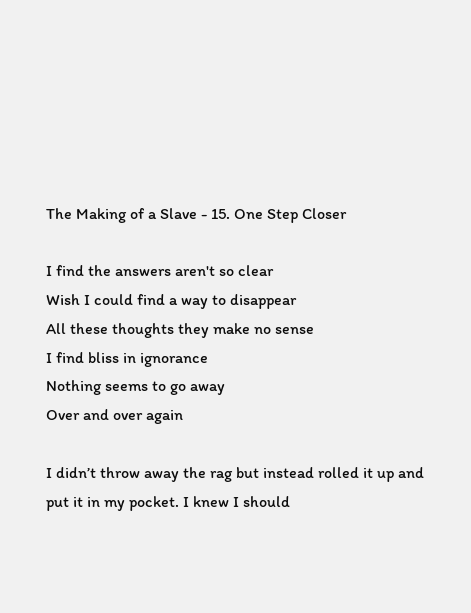The Making of a Slave - 15. One Step Closer

I find the answers aren't so clear
Wish I could find a way to disappear
All these thoughts they make no sense
I find bliss in ignorance
Nothing seems to go away
Over and over again

I didn’t throw away the rag but instead rolled it up and put it in my pocket. I knew I should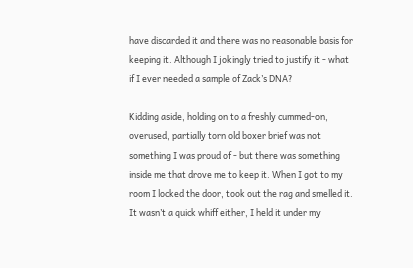have discarded it and there was no reasonable basis for keeping it. Although I jokingly tried to justify it - what if I ever needed a sample of Zack’s DNA?

Kidding aside, holding on to a freshly cummed-on, overused, partially torn old boxer brief was not something I was proud of - but there was something inside me that drove me to keep it. When I got to my room I locked the door, took out the rag and smelled it. It wasn’t a quick whiff either, I held it under my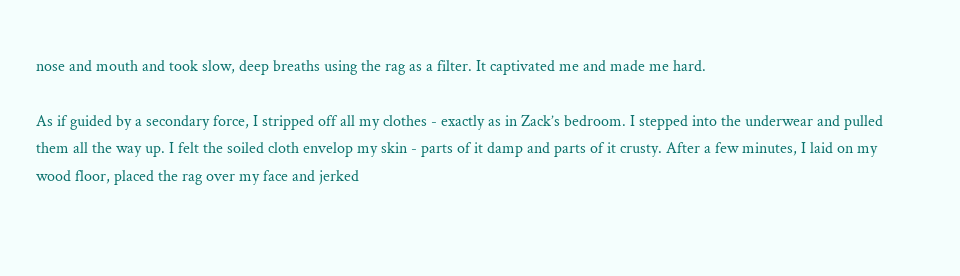nose and mouth and took slow, deep breaths using the rag as a filter. It captivated me and made me hard.

As if guided by a secondary force, I stripped off all my clothes - exactly as in Zack’s bedroom. I stepped into the underwear and pulled them all the way up. I felt the soiled cloth envelop my skin - parts of it damp and parts of it crusty. After a few minutes, I laid on my wood floor, placed the rag over my face and jerked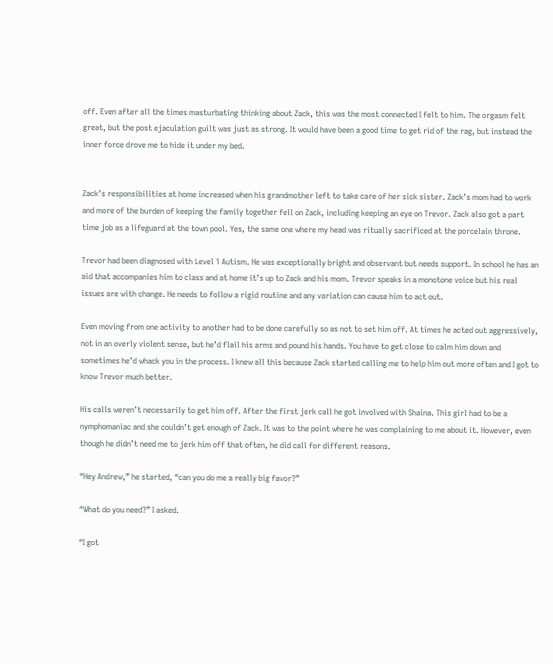off. Even after all the times masturbating thinking about Zack, this was the most connected I felt to him. The orgasm felt great, but the post ejaculation guilt was just as strong. It would have been a good time to get rid of the rag, but instead the inner force drove me to hide it under my bed.


Zack’s responsibilities at home increased when his grandmother left to take care of her sick sister. Zack’s mom had to work and more of the burden of keeping the family together fell on Zack, including keeping an eye on Trevor. Zack also got a part time job as a lifeguard at the town pool. Yes, the same one where my head was ritually sacrificed at the porcelain throne.

Trevor had been diagnosed with Level 1 Autism. He was exceptionally bright and observant but needs support. In school he has an aid that accompanies him to class and at home it’s up to Zack and his mom. Trevor speaks in a monotone voice but his real issues are with change. He needs to follow a rigid routine and any variation can cause him to act out.

Even moving from one activity to another had to be done carefully so as not to set him off. At times he acted out aggressively, not in an overly violent sense, but he’d flail his arms and pound his hands. You have to get close to calm him down and sometimes he’d whack you in the process. I knew all this because Zack started calling me to help him out more often and I got to know Trevor much better.

His calls weren’t necessarily to get him off. After the first jerk call he got involved with Shaina. This girl had to be a nymphomaniac and she couldn’t get enough of Zack. It was to the point where he was complaining to me about it. However, even though he didn’t need me to jerk him off that often, he did call for different reasons.

“Hey Andrew,” he started, “can you do me a really big favor?”

“What do you need?” I asked.

“I got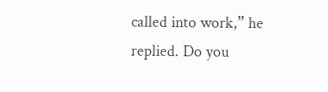called into work,” he replied. Do you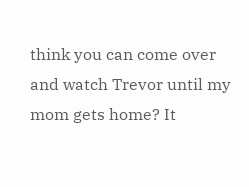think you can come over and watch Trevor until my mom gets home? It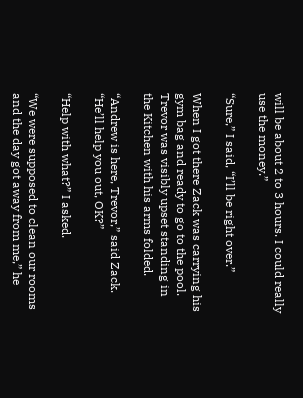will be about 2 to 3 hours. I could really use the money.”

“Sure,” I said, “I’ll be right over.”

When I got there Zack was carrying his gym bag and ready to go to the pool. Trevor was visibly upset standing in the Kitchen with his arms folded.

“Andrew is here, Trevor,” said Zack. “He’ll help you out, OK?”

“Help with what?” I asked.

“We were supposed to clean our rooms and the day got away from me,” he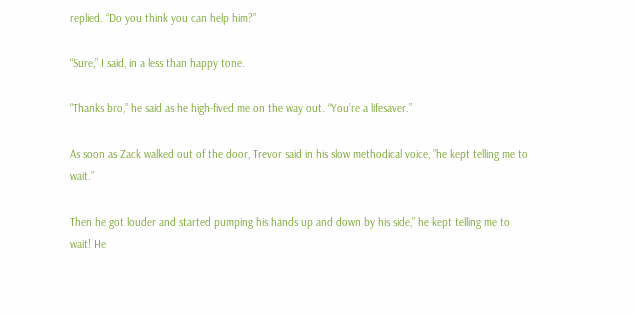replied. “Do you think you can help him?”

“Sure,” I said, in a less than happy tone.

“Thanks bro,” he said as he high-fived me on the way out. “You’re a lifesaver.”

As soon as Zack walked out of the door, Trevor said in his slow methodical voice, ”he kept telling me to wait.”

Then he got louder and started pumping his hands up and down by his side,” he kept telling me to wait! He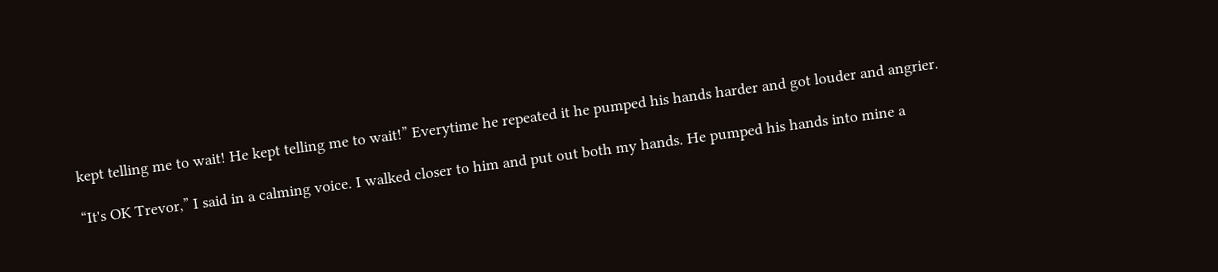kept telling me to wait! He kept telling me to wait!” Everytime he repeated it he pumped his hands harder and got louder and angrier.

“It's OK Trevor,” I said in a calming voice. I walked closer to him and put out both my hands. He pumped his hands into mine a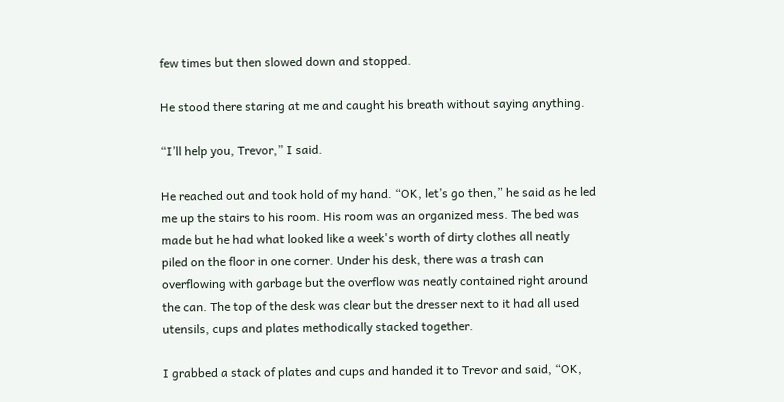few times but then slowed down and stopped.

He stood there staring at me and caught his breath without saying anything.

“I’ll help you, Trevor,” I said.

He reached out and took hold of my hand. “OK, let’s go then,” he said as he led me up the stairs to his room. His room was an organized mess. The bed was made but he had what looked like a week's worth of dirty clothes all neatly piled on the floor in one corner. Under his desk, there was a trash can overflowing with garbage but the overflow was neatly contained right around the can. The top of the desk was clear but the dresser next to it had all used utensils, cups and plates methodically stacked together.

I grabbed a stack of plates and cups and handed it to Trevor and said, “OK,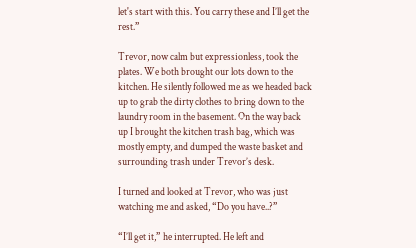let's start with this. You carry these and I’ll get the rest.”

Trevor, now calm but expressionless, took the plates. We both brought our lots down to the kitchen. He silently followed me as we headed back up to grab the dirty clothes to bring down to the laundry room in the basement. On the way back up I brought the kitchen trash bag, which was mostly empty, and dumped the waste basket and surrounding trash under Trevor’s desk.

I turned and looked at Trevor, who was just watching me and asked, “Do you have..?”

“I’ll get it,” he interrupted. He left and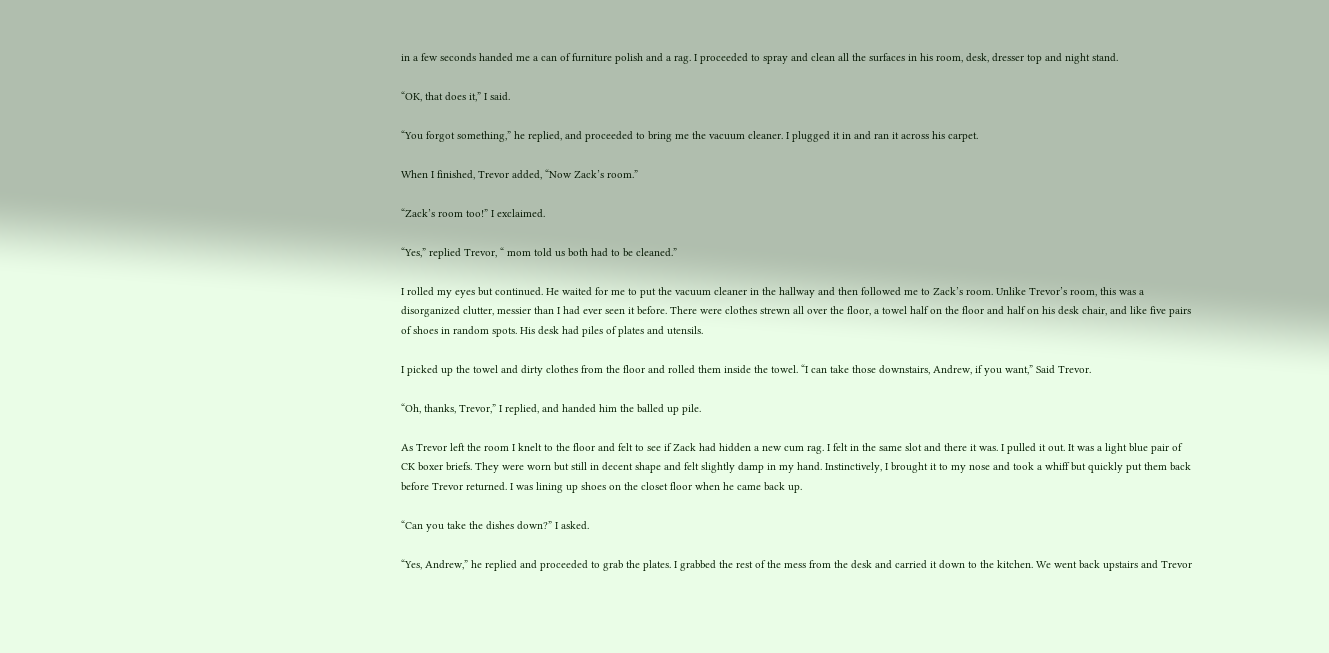in a few seconds handed me a can of furniture polish and a rag. I proceeded to spray and clean all the surfaces in his room, desk, dresser top and night stand.

“OK, that does it,” I said.

“You forgot something,” he replied, and proceeded to bring me the vacuum cleaner. I plugged it in and ran it across his carpet.

When I finished, Trevor added, “Now Zack’s room.”

“Zack’s room too!” I exclaimed.

“Yes,” replied Trevor, “ mom told us both had to be cleaned.”

I rolled my eyes but continued. He waited for me to put the vacuum cleaner in the hallway and then followed me to Zack’s room. Unlike Trevor’s room, this was a disorganized clutter, messier than I had ever seen it before. There were clothes strewn all over the floor, a towel half on the floor and half on his desk chair, and like five pairs of shoes in random spots. His desk had piles of plates and utensils.

I picked up the towel and dirty clothes from the floor and rolled them inside the towel. “I can take those downstairs, Andrew, if you want,” Said Trevor.

“Oh, thanks, Trevor,” I replied, and handed him the balled up pile.

As Trevor left the room I knelt to the floor and felt to see if Zack had hidden a new cum rag. I felt in the same slot and there it was. I pulled it out. It was a light blue pair of CK boxer briefs. They were worn but still in decent shape and felt slightly damp in my hand. Instinctively, I brought it to my nose and took a whiff but quickly put them back before Trevor returned. I was lining up shoes on the closet floor when he came back up.

“Can you take the dishes down?” I asked.

“Yes, Andrew,” he replied and proceeded to grab the plates. I grabbed the rest of the mess from the desk and carried it down to the kitchen. We went back upstairs and Trevor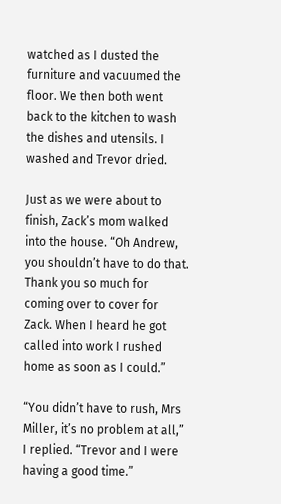watched as I dusted the furniture and vacuumed the floor. We then both went back to the kitchen to wash the dishes and utensils. I washed and Trevor dried.

Just as we were about to finish, Zack’s mom walked into the house. “Oh Andrew, you shouldn’t have to do that. Thank you so much for coming over to cover for Zack. When I heard he got called into work I rushed home as soon as I could.”

“You didn’t have to rush, Mrs Miller, it’s no problem at all,” I replied. “Trevor and I were having a good time.”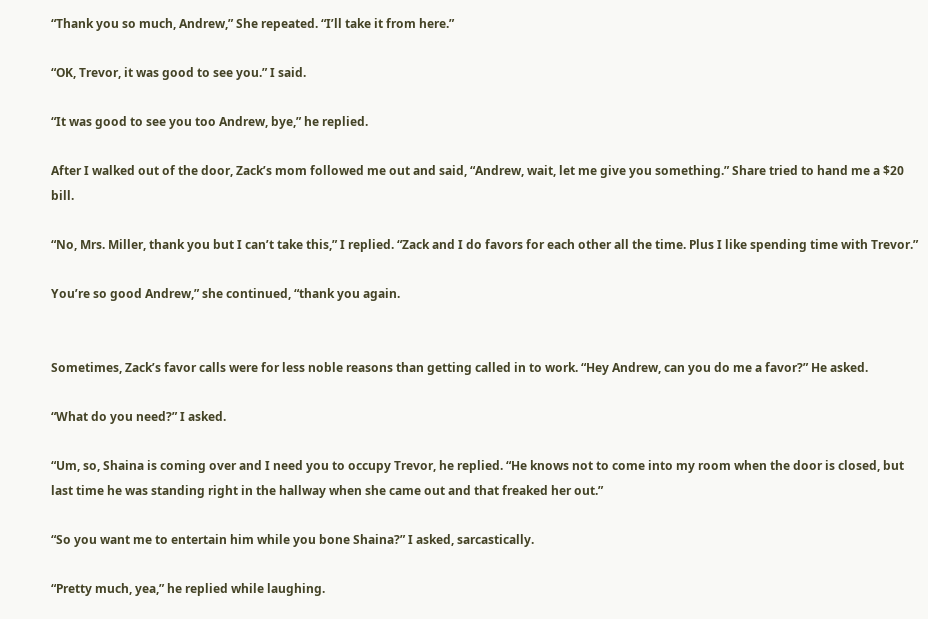“Thank you so much, Andrew,” She repeated. “I’ll take it from here.”

“OK, Trevor, it was good to see you.” I said.

“It was good to see you too Andrew, bye,” he replied.

After I walked out of the door, Zack’s mom followed me out and said, “Andrew, wait, let me give you something.” Share tried to hand me a $20 bill.

“No, Mrs. Miller, thank you but I can’t take this,” I replied. “Zack and I do favors for each other all the time. Plus I like spending time with Trevor.”

You’re so good Andrew,” she continued, “thank you again.


Sometimes, Zack’s favor calls were for less noble reasons than getting called in to work. “Hey Andrew, can you do me a favor?” He asked.

“What do you need?” I asked.

“Um, so, Shaina is coming over and I need you to occupy Trevor, he replied. “He knows not to come into my room when the door is closed, but last time he was standing right in the hallway when she came out and that freaked her out.”

“So you want me to entertain him while you bone Shaina?” I asked, sarcastically.

“Pretty much, yea,” he replied while laughing.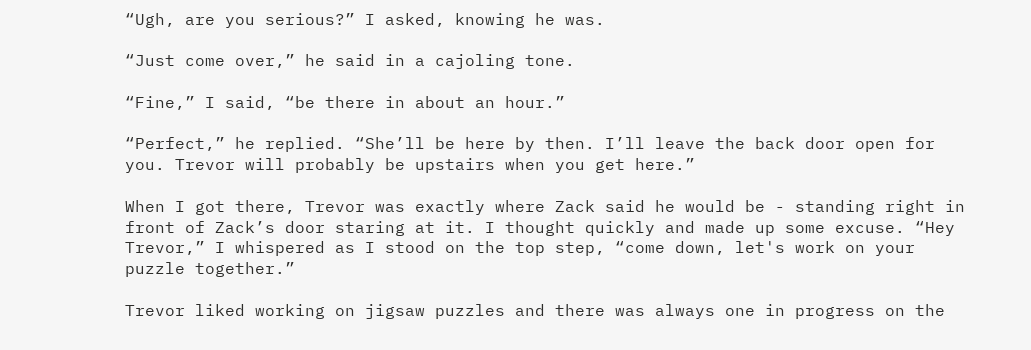“Ugh, are you serious?” I asked, knowing he was.

“Just come over,” he said in a cajoling tone.

“Fine,” I said, “be there in about an hour.”

“Perfect,” he replied. “She’ll be here by then. I’ll leave the back door open for you. Trevor will probably be upstairs when you get here.”

When I got there, Trevor was exactly where Zack said he would be - standing right in front of Zack’s door staring at it. I thought quickly and made up some excuse. “Hey Trevor,” I whispered as I stood on the top step, “come down, let's work on your puzzle together.”

Trevor liked working on jigsaw puzzles and there was always one in progress on the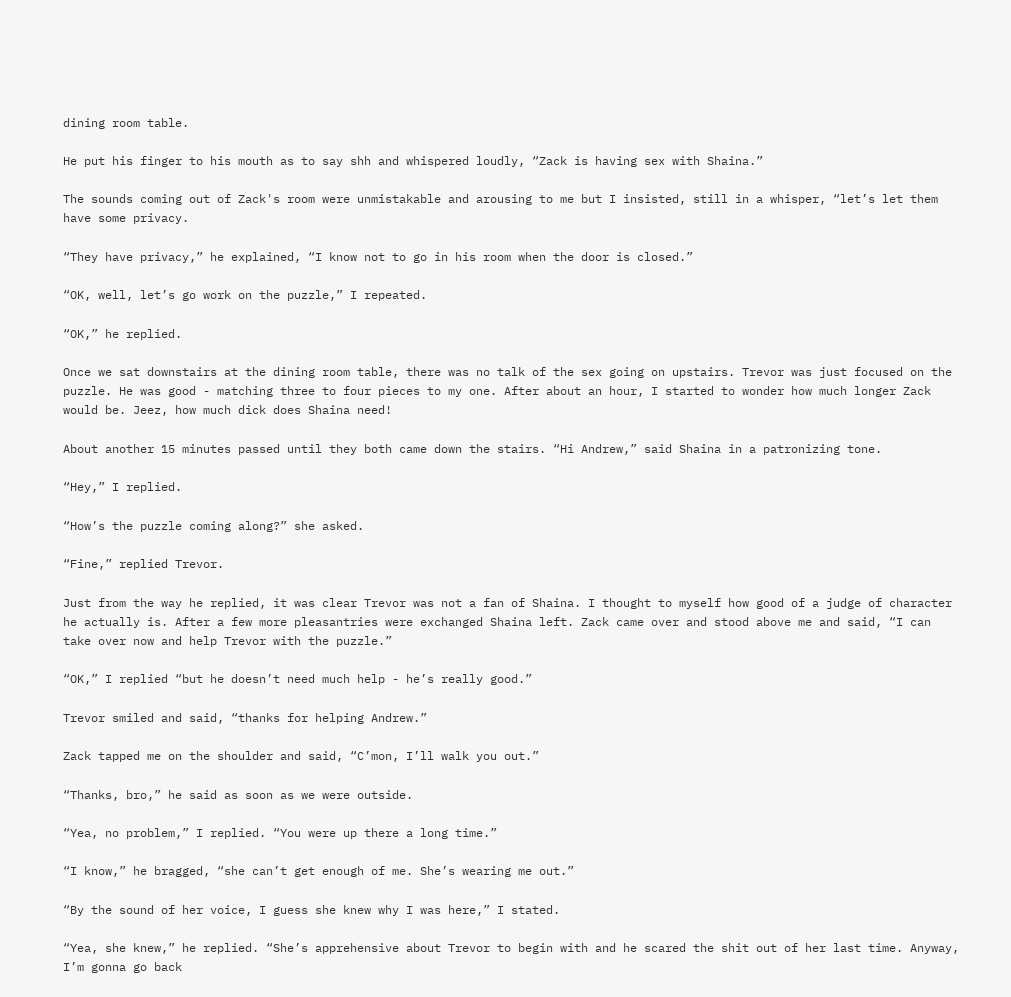dining room table.

He put his finger to his mouth as to say shh and whispered loudly, “Zack is having sex with Shaina.”

The sounds coming out of Zack's room were unmistakable and arousing to me but I insisted, still in a whisper, “let’s let them have some privacy.

“They have privacy,” he explained, “I know not to go in his room when the door is closed.”

“OK, well, let’s go work on the puzzle,” I repeated.

“OK,” he replied.

Once we sat downstairs at the dining room table, there was no talk of the sex going on upstairs. Trevor was just focused on the puzzle. He was good - matching three to four pieces to my one. After about an hour, I started to wonder how much longer Zack would be. Jeez, how much dick does Shaina need!

About another 15 minutes passed until they both came down the stairs. “Hi Andrew,” said Shaina in a patronizing tone.

“Hey,” I replied.

“How’s the puzzle coming along?” she asked.

“Fine,” replied Trevor.

Just from the way he replied, it was clear Trevor was not a fan of Shaina. I thought to myself how good of a judge of character he actually is. After a few more pleasantries were exchanged Shaina left. Zack came over and stood above me and said, “I can take over now and help Trevor with the puzzle.”

“OK,” I replied “but he doesn’t need much help - he’s really good.”

Trevor smiled and said, “thanks for helping Andrew.”

Zack tapped me on the shoulder and said, “C’mon, I’ll walk you out.”

“Thanks, bro,” he said as soon as we were outside.

“Yea, no problem,” I replied. “You were up there a long time.”

“I know,” he bragged, “she can’t get enough of me. She’s wearing me out.”

“By the sound of her voice, I guess she knew why I was here,” I stated.

“Yea, she knew,” he replied. “She’s apprehensive about Trevor to begin with and he scared the shit out of her last time. Anyway, I’m gonna go back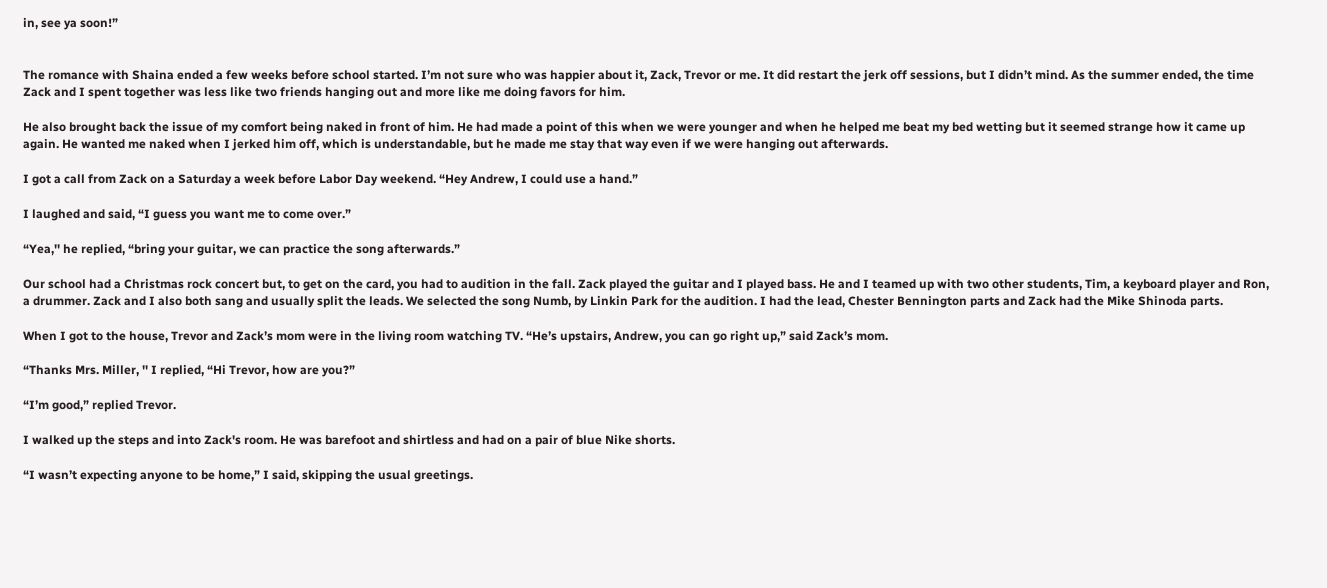in, see ya soon!”


The romance with Shaina ended a few weeks before school started. I’m not sure who was happier about it, Zack, Trevor or me. It did restart the jerk off sessions, but I didn’t mind. As the summer ended, the time Zack and I spent together was less like two friends hanging out and more like me doing favors for him.

He also brought back the issue of my comfort being naked in front of him. He had made a point of this when we were younger and when he helped me beat my bed wetting but it seemed strange how it came up again. He wanted me naked when I jerked him off, which is understandable, but he made me stay that way even if we were hanging out afterwards.

I got a call from Zack on a Saturday a week before Labor Day weekend. “Hey Andrew, I could use a hand.”

I laughed and said, “I guess you want me to come over.”

“Yea,'' he replied, “bring your guitar, we can practice the song afterwards.”

Our school had a Christmas rock concert but, to get on the card, you had to audition in the fall. Zack played the guitar and I played bass. He and I teamed up with two other students, Tim, a keyboard player and Ron, a drummer. Zack and I also both sang and usually split the leads. We selected the song Numb, by Linkin Park for the audition. I had the lead, Chester Bennington parts and Zack had the Mike Shinoda parts.

When I got to the house, Trevor and Zack’s mom were in the living room watching TV. “He’s upstairs, Andrew, you can go right up,” said Zack’s mom.

“Thanks Mrs. Miller, '' I replied, “Hi Trevor, how are you?”

“I’m good,” replied Trevor.

I walked up the steps and into Zack's room. He was barefoot and shirtless and had on a pair of blue Nike shorts.

“I wasn’t expecting anyone to be home,” I said, skipping the usual greetings.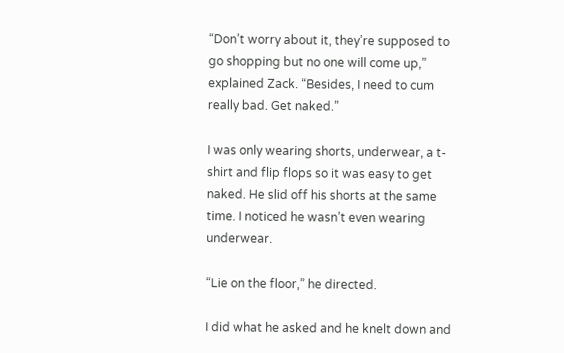“Don’t worry about it, they’re supposed to go shopping but no one will come up,” explained Zack. “Besides, I need to cum really bad. Get naked.”

I was only wearing shorts, underwear, a t-shirt and flip flops so it was easy to get naked. He slid off his shorts at the same time. I noticed he wasn’t even wearing underwear.

“Lie on the floor,” he directed.

I did what he asked and he knelt down and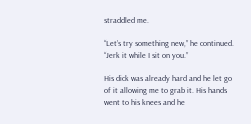straddled me.

“Let’s try something new,” he continued. “Jerk it while I sit on you.”

His dick was already hard and he let go of it allowing me to grab it. His hands went to his knees and he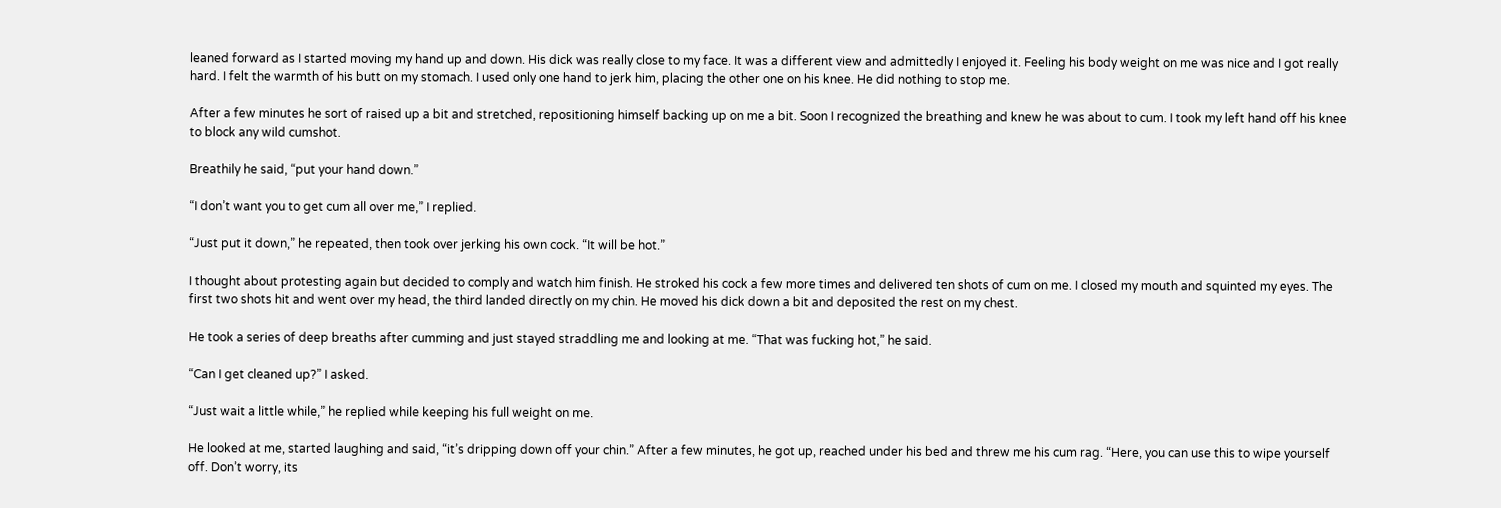leaned forward as I started moving my hand up and down. His dick was really close to my face. It was a different view and admittedly I enjoyed it. Feeling his body weight on me was nice and I got really hard. I felt the warmth of his butt on my stomach. I used only one hand to jerk him, placing the other one on his knee. He did nothing to stop me.

After a few minutes he sort of raised up a bit and stretched, repositioning himself backing up on me a bit. Soon I recognized the breathing and knew he was about to cum. I took my left hand off his knee to block any wild cumshot.

Breathily he said, “put your hand down.”

“I don’t want you to get cum all over me,” I replied.

“Just put it down,” he repeated, then took over jerking his own cock. “It will be hot.”

I thought about protesting again but decided to comply and watch him finish. He stroked his cock a few more times and delivered ten shots of cum on me. I closed my mouth and squinted my eyes. The first two shots hit and went over my head, the third landed directly on my chin. He moved his dick down a bit and deposited the rest on my chest.

He took a series of deep breaths after cumming and just stayed straddling me and looking at me. “That was fucking hot,” he said.

“Can I get cleaned up?” I asked.

“Just wait a little while,” he replied while keeping his full weight on me.

He looked at me, started laughing and said, “it’s dripping down off your chin.” After a few minutes, he got up, reached under his bed and threw me his cum rag. “Here, you can use this to wipe yourself off. Don’t worry, its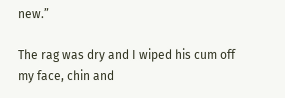new.”

The rag was dry and I wiped his cum off my face, chin and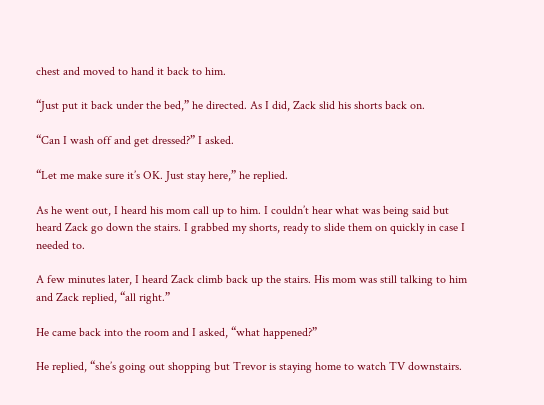chest and moved to hand it back to him.

“Just put it back under the bed,” he directed. As I did, Zack slid his shorts back on.

“Can I wash off and get dressed?” I asked.

“Let me make sure it’s OK. Just stay here,” he replied.

As he went out, I heard his mom call up to him. I couldn’t hear what was being said but heard Zack go down the stairs. I grabbed my shorts, ready to slide them on quickly in case I needed to.

A few minutes later, I heard Zack climb back up the stairs. His mom was still talking to him and Zack replied, “all right.”

He came back into the room and I asked, “what happened?”

He replied, “she’s going out shopping but Trevor is staying home to watch TV downstairs.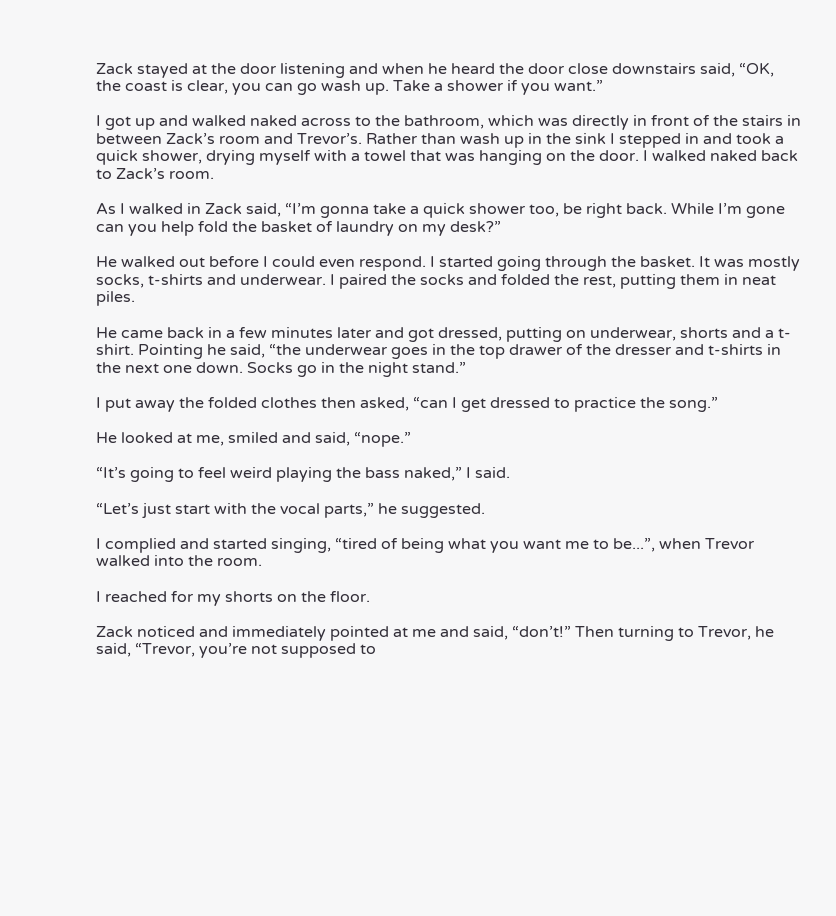Zack stayed at the door listening and when he heard the door close downstairs said, “OK, the coast is clear, you can go wash up. Take a shower if you want.”

I got up and walked naked across to the bathroom, which was directly in front of the stairs in between Zack’s room and Trevor’s. Rather than wash up in the sink I stepped in and took a quick shower, drying myself with a towel that was hanging on the door. I walked naked back to Zack’s room.

As I walked in Zack said, “I’m gonna take a quick shower too, be right back. While I’m gone can you help fold the basket of laundry on my desk?”

He walked out before I could even respond. I started going through the basket. It was mostly socks, t-shirts and underwear. I paired the socks and folded the rest, putting them in neat piles.

He came back in a few minutes later and got dressed, putting on underwear, shorts and a t-shirt. Pointing he said, “the underwear goes in the top drawer of the dresser and t-shirts in the next one down. Socks go in the night stand.”

I put away the folded clothes then asked, “can I get dressed to practice the song.”

He looked at me, smiled and said, “nope.”

“It’s going to feel weird playing the bass naked,” I said.

“Let’s just start with the vocal parts,” he suggested.

I complied and started singing, “tired of being what you want me to be...”, when Trevor walked into the room.

I reached for my shorts on the floor.

Zack noticed and immediately pointed at me and said, “don’t!” Then turning to Trevor, he said, “Trevor, you’re not supposed to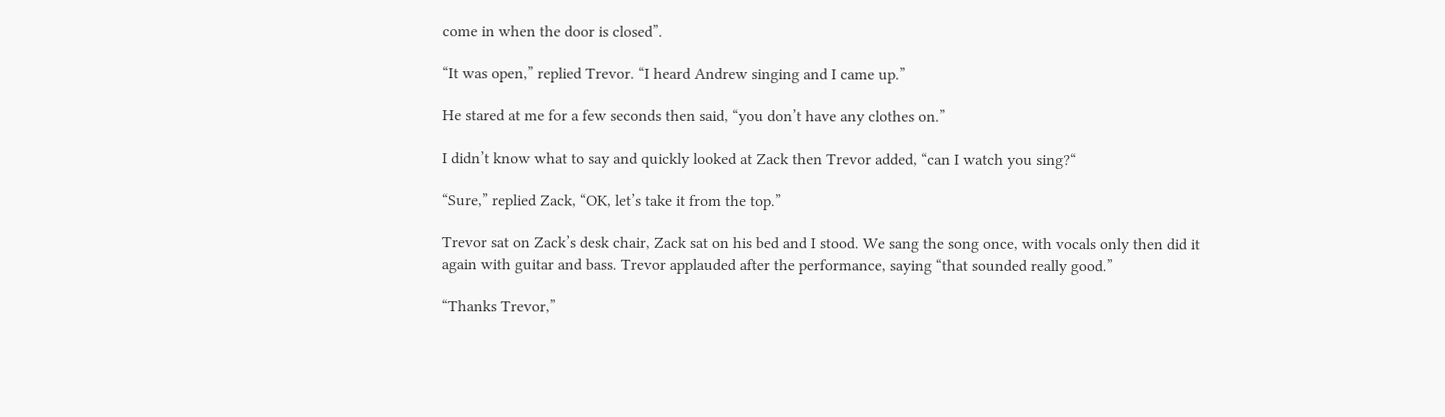come in when the door is closed”.

“It was open,” replied Trevor. “I heard Andrew singing and I came up.”

He stared at me for a few seconds then said, “you don’t have any clothes on.”

I didn’t know what to say and quickly looked at Zack then Trevor added, “can I watch you sing?“

“Sure,” replied Zack, “OK, let’s take it from the top.”

Trevor sat on Zack’s desk chair, Zack sat on his bed and I stood. We sang the song once, with vocals only then did it again with guitar and bass. Trevor applauded after the performance, saying “that sounded really good.”

“Thanks Trevor,”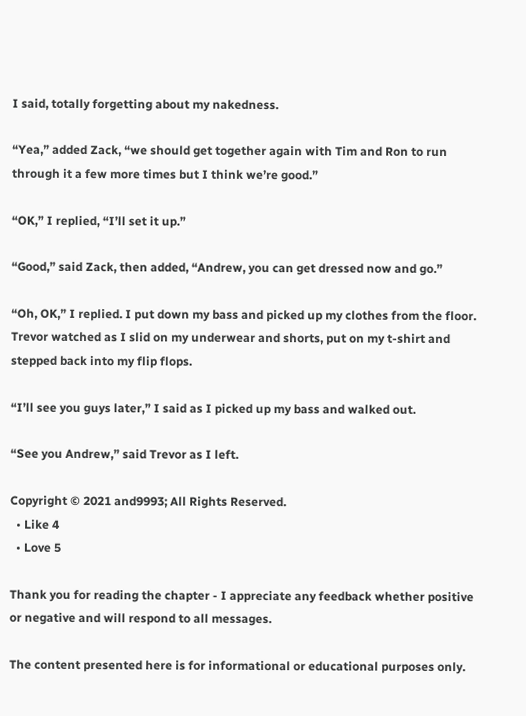I said, totally forgetting about my nakedness.

“Yea,” added Zack, “we should get together again with Tim and Ron to run through it a few more times but I think we’re good.”

“OK,” I replied, “I’ll set it up.”

“Good,” said Zack, then added, “Andrew, you can get dressed now and go.”

“Oh, OK,” I replied. I put down my bass and picked up my clothes from the floor. Trevor watched as I slid on my underwear and shorts, put on my t-shirt and stepped back into my flip flops.

“I’ll see you guys later,” I said as I picked up my bass and walked out.

“See you Andrew,” said Trevor as I left.

Copyright © 2021 and9993; All Rights Reserved.
  • Like 4
  • Love 5

Thank you for reading the chapter - I appreciate any feedback whether positive or negative and will respond to all messages.

The content presented here is for informational or educational purposes only.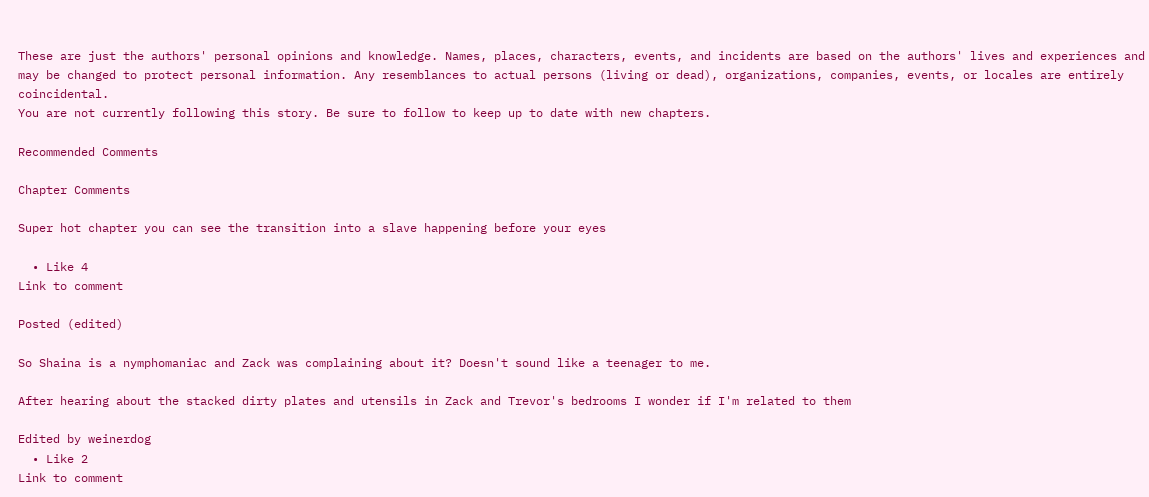These are just the authors' personal opinions and knowledge. Names, places, characters, events, and incidents are based on the authors' lives and experiences and may be changed to protect personal information. Any resemblances to actual persons (living or dead), organizations, companies, events, or locales are entirely coincidental.
You are not currently following this story. Be sure to follow to keep up to date with new chapters.

Recommended Comments

Chapter Comments

Super hot chapter you can see the transition into a slave happening before your eyes

  • Like 4
Link to comment

Posted (edited)

So Shaina is a nymphomaniac and Zack was complaining about it? Doesn't sound like a teenager to me.

After hearing about the stacked dirty plates and utensils in Zack and Trevor's bedrooms I wonder if I'm related to them

Edited by weinerdog
  • Like 2
Link to comment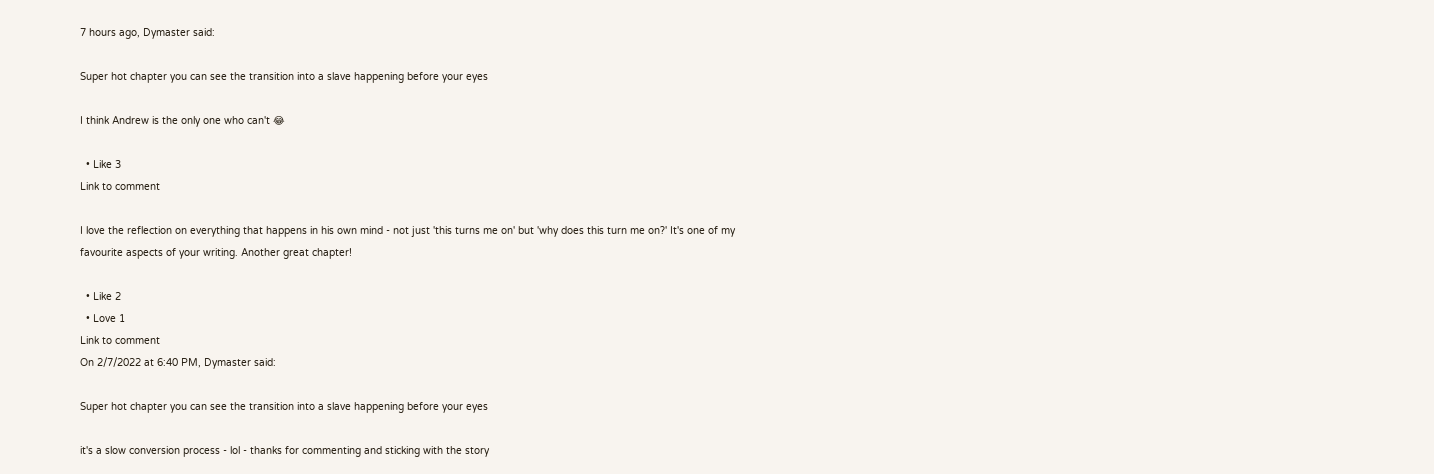7 hours ago, Dymaster said:

Super hot chapter you can see the transition into a slave happening before your eyes

I think Andrew is the only one who can't 😂

  • Like 3
Link to comment

I love the reflection on everything that happens in his own mind - not just 'this turns me on' but 'why does this turn me on?' It's one of my favourite aspects of your writing. Another great chapter!

  • Like 2
  • Love 1
Link to comment
On 2/7/2022 at 6:40 PM, Dymaster said:

Super hot chapter you can see the transition into a slave happening before your eyes

it's a slow conversion process - lol - thanks for commenting and sticking with the story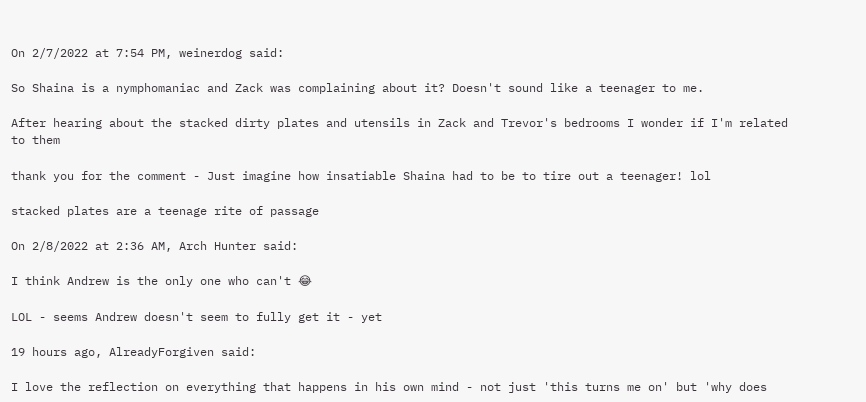On 2/7/2022 at 7:54 PM, weinerdog said:

So Shaina is a nymphomaniac and Zack was complaining about it? Doesn't sound like a teenager to me.

After hearing about the stacked dirty plates and utensils in Zack and Trevor's bedrooms I wonder if I'm related to them

thank you for the comment - Just imagine how insatiable Shaina had to be to tire out a teenager! lol

stacked plates are a teenage rite of passage

On 2/8/2022 at 2:36 AM, Arch Hunter said:

I think Andrew is the only one who can't 😂

LOL - seems Andrew doesn't seem to fully get it - yet

19 hours ago, AlreadyForgiven said:

I love the reflection on everything that happens in his own mind - not just 'this turns me on' but 'why does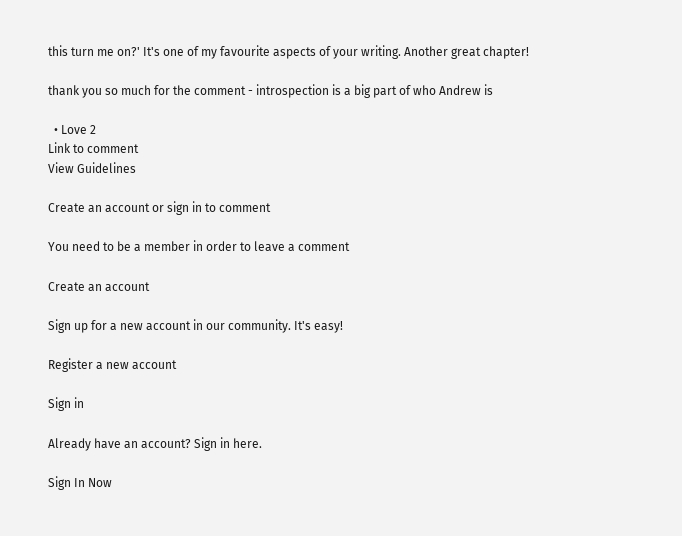this turn me on?' It's one of my favourite aspects of your writing. Another great chapter!

thank you so much for the comment - introspection is a big part of who Andrew is

  • Love 2
Link to comment
View Guidelines

Create an account or sign in to comment

You need to be a member in order to leave a comment

Create an account

Sign up for a new account in our community. It's easy!

Register a new account

Sign in

Already have an account? Sign in here.

Sign In Now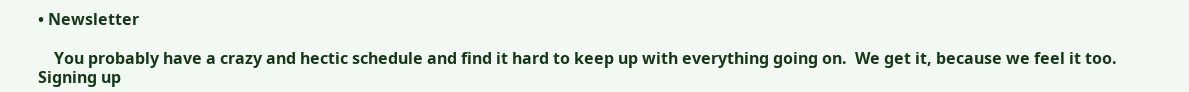• Newsletter

    You probably have a crazy and hectic schedule and find it hard to keep up with everything going on.  We get it, because we feel it too.  Signing up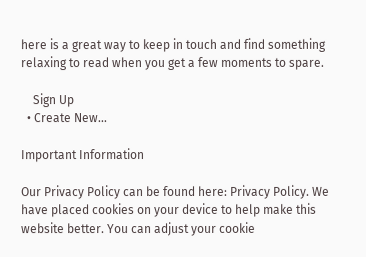here is a great way to keep in touch and find something relaxing to read when you get a few moments to spare.

    Sign Up
  • Create New...

Important Information

Our Privacy Policy can be found here: Privacy Policy. We have placed cookies on your device to help make this website better. You can adjust your cookie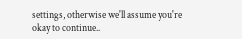settings, otherwise we'll assume you're okay to continue..